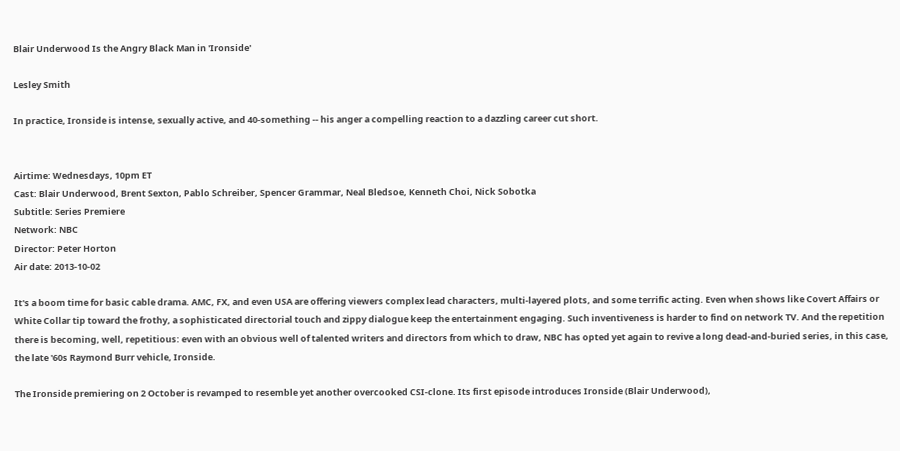Blair Underwood Is the Angry Black Man in 'Ironside'

Lesley Smith

In practice, Ironside is intense, sexually active, and 40-something -- his anger a compelling reaction to a dazzling career cut short.


Airtime: Wednesdays, 10pm ET
Cast: Blair Underwood, Brent Sexton, Pablo Schreiber, Spencer Grammar, Neal Bledsoe, Kenneth Choi, Nick Sobotka
Subtitle: Series Premiere
Network: NBC
Director: Peter Horton
Air date: 2013-10-02

It's a boom time for basic cable drama. AMC, FX, and even USA are offering viewers complex lead characters, multi-layered plots, and some terrific acting. Even when shows like Covert Affairs or White Collar tip toward the frothy, a sophisticated directorial touch and zippy dialogue keep the entertainment engaging. Such inventiveness is harder to find on network TV. And the repetition there is becoming, well, repetitious: even with an obvious well of talented writers and directors from which to draw, NBC has opted yet again to revive a long dead-and-buried series, in this case, the late '60s Raymond Burr vehicle, Ironside.

The Ironside premiering on 2 October is revamped to resemble yet another overcooked CSI-clone. Its first episode introduces Ironside (Blair Underwood),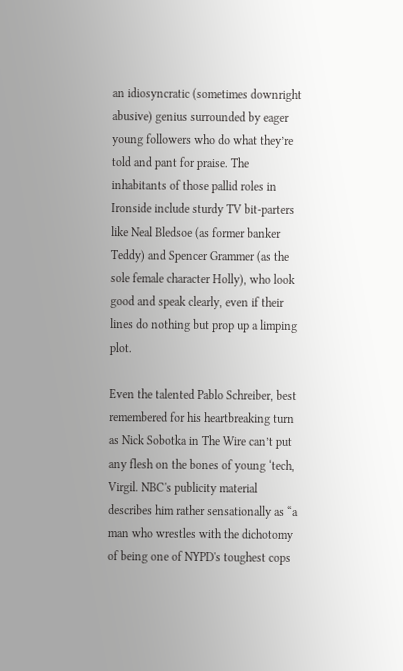an idiosyncratic (sometimes downright abusive) genius surrounded by eager young followers who do what they’re told and pant for praise. The inhabitants of those pallid roles in Ironside include sturdy TV bit-parters like Neal Bledsoe (as former banker Teddy) and Spencer Grammer (as the sole female character Holly), who look good and speak clearly, even if their lines do nothing but prop up a limping plot.

Even the talented Pablo Schreiber, best remembered for his heartbreaking turn as Nick Sobotka in The Wire can’t put any flesh on the bones of young ‘tech, Virgil. NBC's publicity material describes him rather sensationally as “a man who wrestles with the dichotomy of being one of NYPD's toughest cops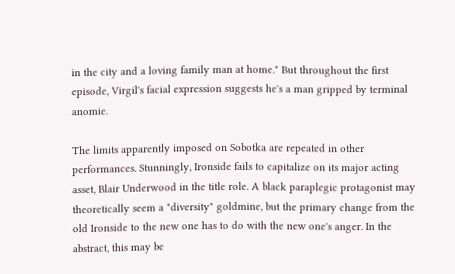in the city and a loving family man at home." But throughout the first episode, Virgil's facial expression suggests he's a man gripped by terminal anomie.

The limits apparently imposed on Sobotka are repeated in other performances. Stunningly, Ironside fails to capitalize on its major acting asset, Blair Underwood in the title role. A black paraplegic protagonist may theoretically seem a "diversity" goldmine, but the primary change from the old Ironside to the new one has to do with the new one's anger. In the abstract, this may be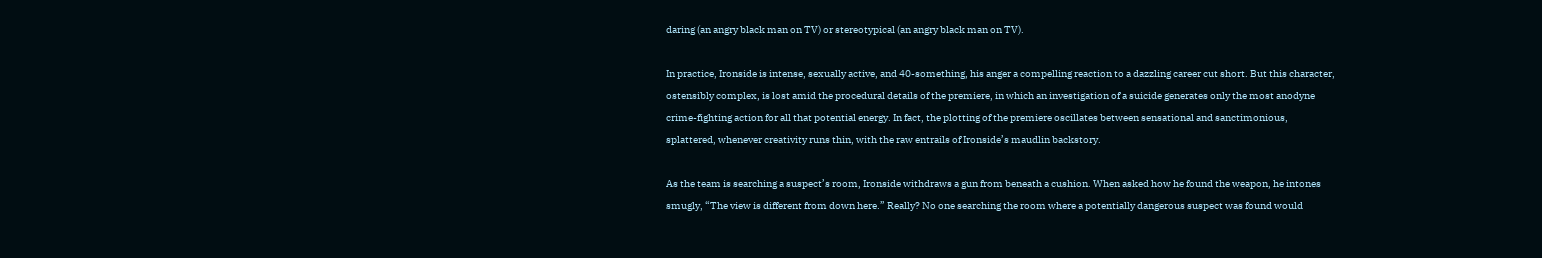daring (an angry black man on TV) or stereotypical (an angry black man on TV).

In practice, Ironside is intense, sexually active, and 40-something, his anger a compelling reaction to a dazzling career cut short. But this character, ostensibly complex, is lost amid the procedural details of the premiere, in which an investigation of a suicide generates only the most anodyne crime-fighting action for all that potential energy. In fact, the plotting of the premiere oscillates between sensational and sanctimonious, splattered, whenever creativity runs thin, with the raw entrails of Ironside’s maudlin backstory.

As the team is searching a suspect’s room, Ironside withdraws a gun from beneath a cushion. When asked how he found the weapon, he intones smugly, “The view is different from down here.” Really? No one searching the room where a potentially dangerous suspect was found would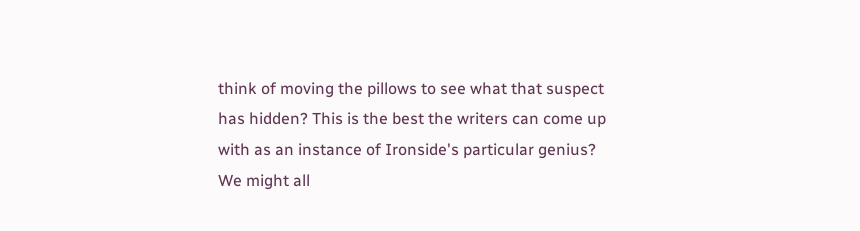think of moving the pillows to see what that suspect has hidden? This is the best the writers can come up with as an instance of Ironside's particular genius? We might all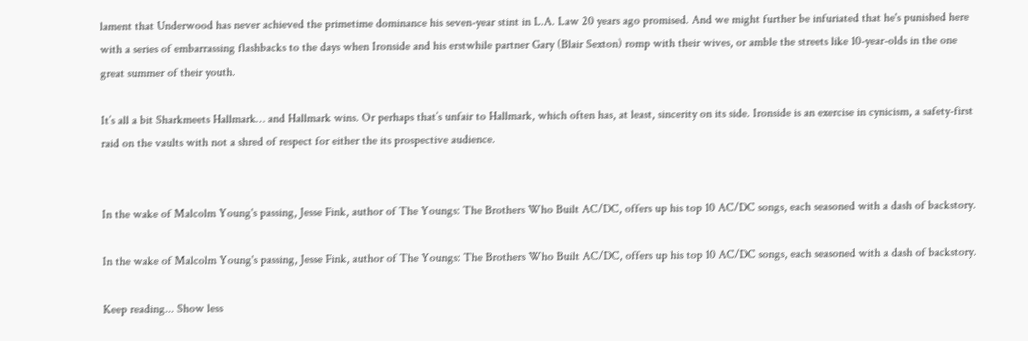lament that Underwood has never achieved the primetime dominance his seven-year stint in L.A. Law 20 years ago promised. And we might further be infuriated that he's punished here with a series of embarrassing flashbacks to the days when Ironside and his erstwhile partner Gary (Blair Sexton) romp with their wives, or amble the streets like 10-year-olds in the one great summer of their youth.

It’s all a bit Sharkmeets Hallmark… and Hallmark wins. Or perhaps that’s unfair to Hallmark, which often has, at least, sincerity on its side. Ironside is an exercise in cynicism, a safety-first raid on the vaults with not a shred of respect for either the its prospective audience.


In the wake of Malcolm Young's passing, Jesse Fink, author of The Youngs: The Brothers Who Built AC/DC, offers up his top 10 AC/DC songs, each seasoned with a dash of backstory.

In the wake of Malcolm Young's passing, Jesse Fink, author of The Youngs: The Brothers Who Built AC/DC, offers up his top 10 AC/DC songs, each seasoned with a dash of backstory.

Keep reading... Show less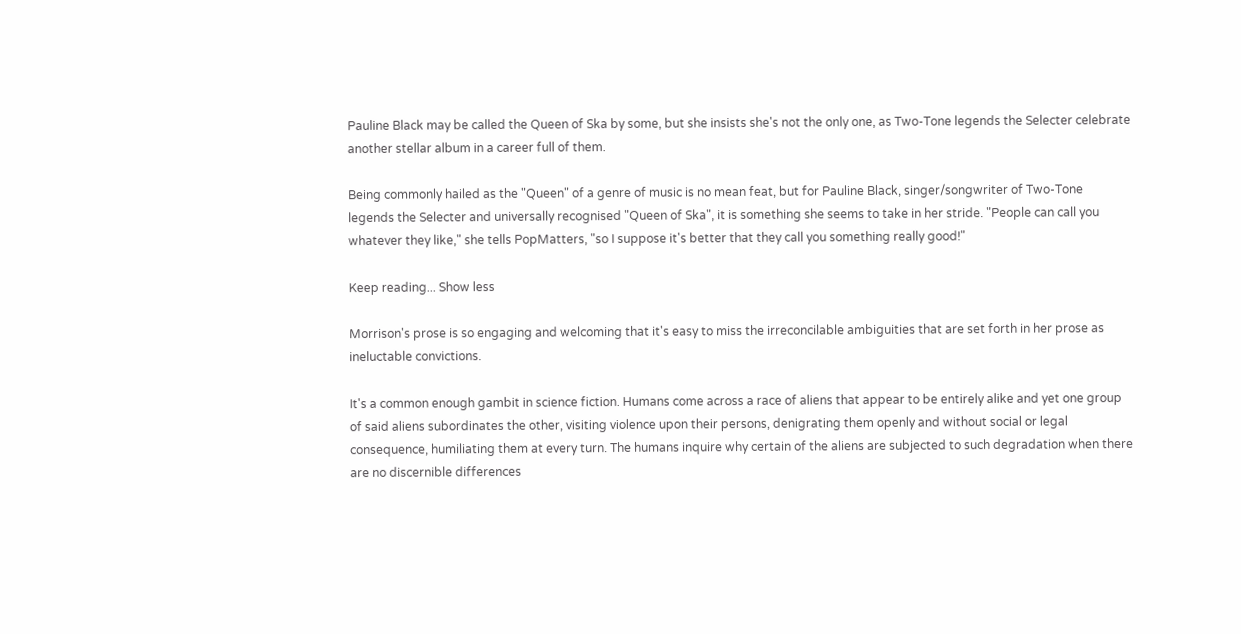Pauline Black may be called the Queen of Ska by some, but she insists she's not the only one, as Two-Tone legends the Selecter celebrate another stellar album in a career full of them.

Being commonly hailed as the "Queen" of a genre of music is no mean feat, but for Pauline Black, singer/songwriter of Two-Tone legends the Selecter and universally recognised "Queen of Ska", it is something she seems to take in her stride. "People can call you whatever they like," she tells PopMatters, "so I suppose it's better that they call you something really good!"

Keep reading... Show less

Morrison's prose is so engaging and welcoming that it's easy to miss the irreconcilable ambiguities that are set forth in her prose as ineluctable convictions.

It's a common enough gambit in science fiction. Humans come across a race of aliens that appear to be entirely alike and yet one group of said aliens subordinates the other, visiting violence upon their persons, denigrating them openly and without social or legal consequence, humiliating them at every turn. The humans inquire why certain of the aliens are subjected to such degradation when there are no discernible differences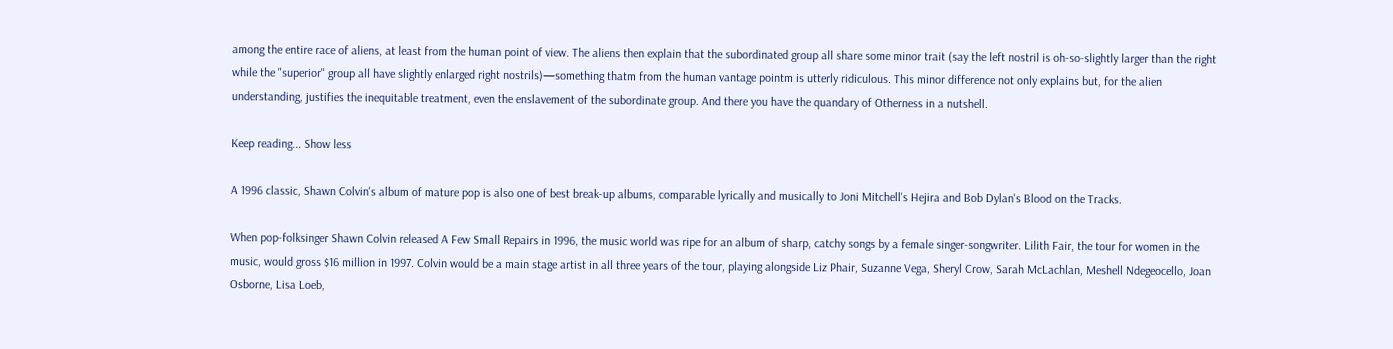among the entire race of aliens, at least from the human point of view. The aliens then explain that the subordinated group all share some minor trait (say the left nostril is oh-so-slightly larger than the right while the "superior" group all have slightly enlarged right nostrils)—something thatm from the human vantage pointm is utterly ridiculous. This minor difference not only explains but, for the alien understanding, justifies the inequitable treatment, even the enslavement of the subordinate group. And there you have the quandary of Otherness in a nutshell.

Keep reading... Show less

A 1996 classic, Shawn Colvin's album of mature pop is also one of best break-up albums, comparable lyrically and musically to Joni Mitchell's Hejira and Bob Dylan's Blood on the Tracks.

When pop-folksinger Shawn Colvin released A Few Small Repairs in 1996, the music world was ripe for an album of sharp, catchy songs by a female singer-songwriter. Lilith Fair, the tour for women in the music, would gross $16 million in 1997. Colvin would be a main stage artist in all three years of the tour, playing alongside Liz Phair, Suzanne Vega, Sheryl Crow, Sarah McLachlan, Meshell Ndegeocello, Joan Osborne, Lisa Loeb,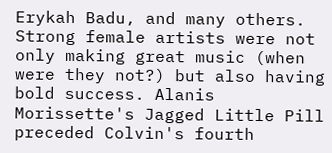Erykah Badu, and many others. Strong female artists were not only making great music (when were they not?) but also having bold success. Alanis Morissette's Jagged Little Pill preceded Colvin's fourth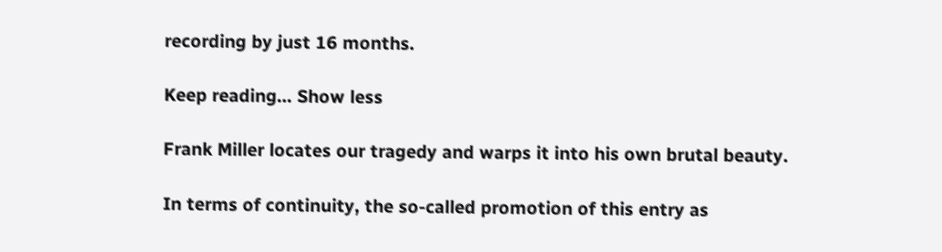recording by just 16 months.

Keep reading... Show less

Frank Miller locates our tragedy and warps it into his own brutal beauty.

In terms of continuity, the so-called promotion of this entry as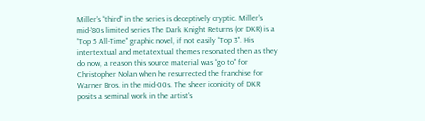Miller's “third" in the series is deceptively cryptic. Miller's mid-'80s limited series The Dark Knight Returns (or DKR) is a “Top 5 All-Time" graphic novel, if not easily “Top 3". His intertextual and metatextual themes resonated then as they do now, a reason this source material was “go to" for Christopher Nolan when he resurrected the franchise for Warner Bros. in the mid-00s. The sheer iconicity of DKR posits a seminal work in the artist's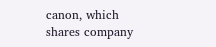canon, which shares company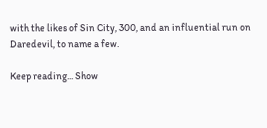with the likes of Sin City, 300, and an influential run on Daredevil, to name a few.

Keep reading... Show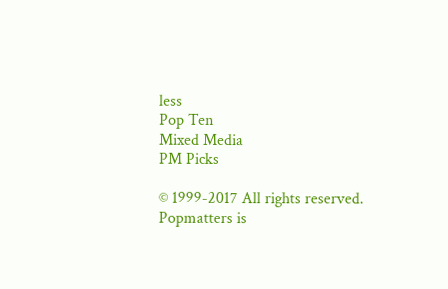less
Pop Ten
Mixed Media
PM Picks

© 1999-2017 All rights reserved.
Popmatters is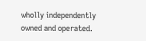wholly independently owned and operated.